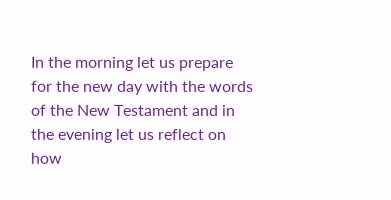In the morning let us prepare for the new day with the words of the New Testament and in the evening let us reflect on how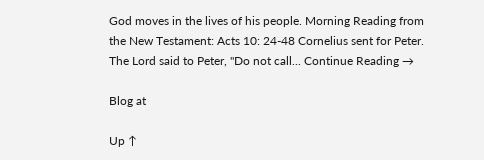God moves in the lives of his people. Morning Reading from the New Testament: Acts 10: 24-48 Cornelius sent for Peter. The Lord said to Peter, "Do not call... Continue Reading →

Blog at

Up ↑